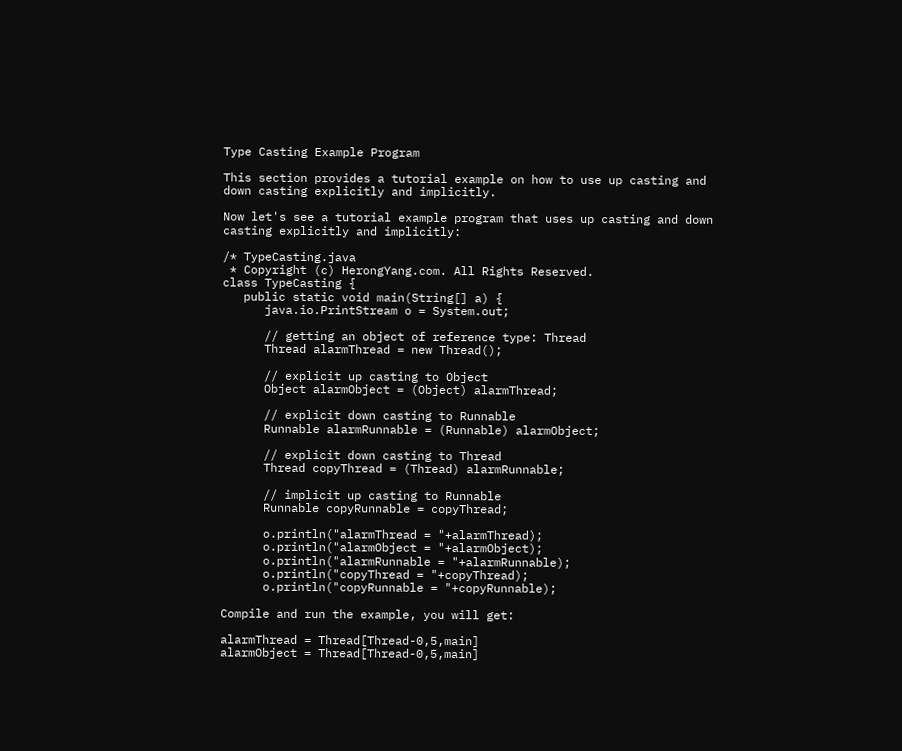Type Casting Example Program

This section provides a tutorial example on how to use up casting and down casting explicitly and implicitly.

Now let's see a tutorial example program that uses up casting and down casting explicitly and implicitly:

/* TypeCasting.java
 * Copyright (c) HerongYang.com. All Rights Reserved.
class TypeCasting {
   public static void main(String[] a) {
      java.io.PrintStream o = System.out;

      // getting an object of reference type: Thread
      Thread alarmThread = new Thread();

      // explicit up casting to Object
      Object alarmObject = (Object) alarmThread;

      // explicit down casting to Runnable
      Runnable alarmRunnable = (Runnable) alarmObject;

      // explicit down casting to Thread
      Thread copyThread = (Thread) alarmRunnable;

      // implicit up casting to Runnable
      Runnable copyRunnable = copyThread;

      o.println("alarmThread = "+alarmThread);
      o.println("alarmObject = "+alarmObject);
      o.println("alarmRunnable = "+alarmRunnable);
      o.println("copyThread = "+copyThread);
      o.println("copyRunnable = "+copyRunnable);

Compile and run the example, you will get:

alarmThread = Thread[Thread-0,5,main]
alarmObject = Thread[Thread-0,5,main]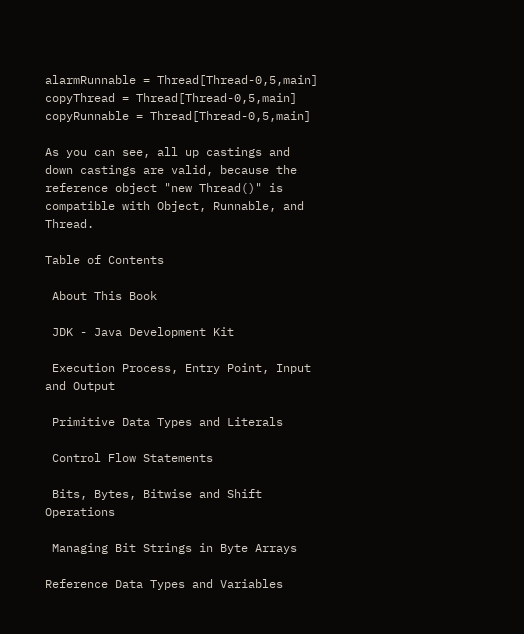alarmRunnable = Thread[Thread-0,5,main]
copyThread = Thread[Thread-0,5,main]
copyRunnable = Thread[Thread-0,5,main]

As you can see, all up castings and down castings are valid, because the reference object "new Thread()" is compatible with Object, Runnable, and Thread.

Table of Contents

 About This Book

 JDK - Java Development Kit

 Execution Process, Entry Point, Input and Output

 Primitive Data Types and Literals

 Control Flow Statements

 Bits, Bytes, Bitwise and Shift Operations

 Managing Bit Strings in Byte Arrays

Reference Data Types and Variables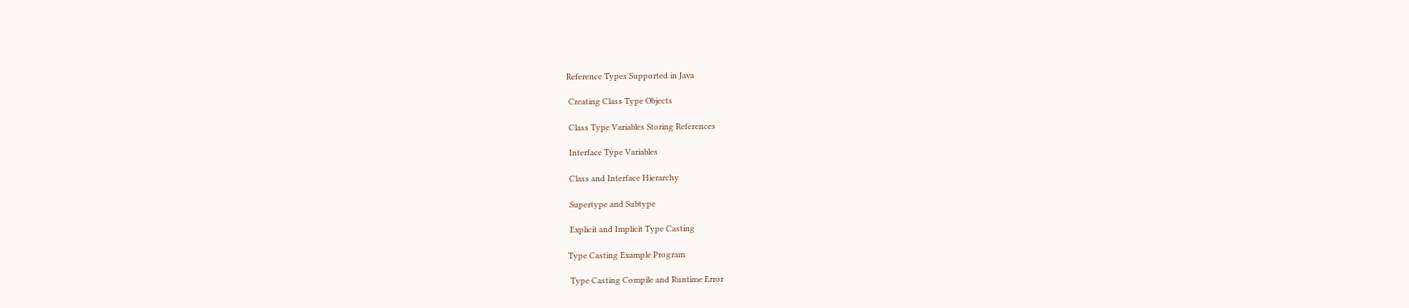Reference Types Supported in Java

 Creating Class Type Objects

 Class Type Variables Storing References

 Interface Type Variables

 Class and Interface Hierarchy

 Supertype and Subtype

 Explicit and Implicit Type Casting

Type Casting Example Program

 Type Casting Compile and Runtime Error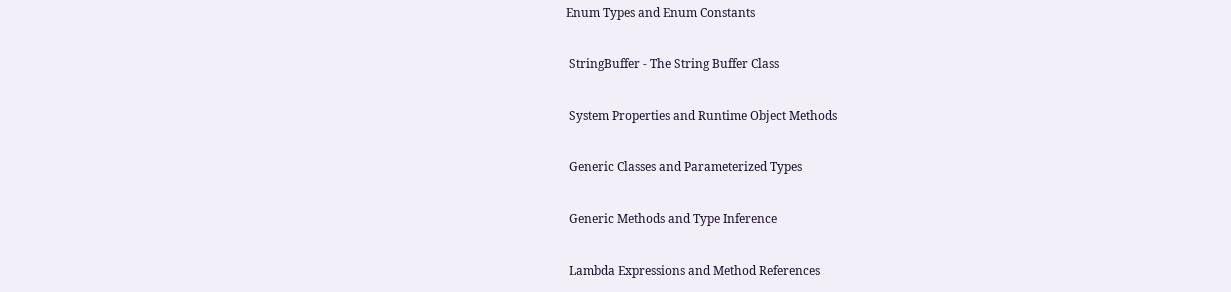Enum Types and Enum Constants

 StringBuffer - The String Buffer Class

 System Properties and Runtime Object Methods

 Generic Classes and Parameterized Types

 Generic Methods and Type Inference

 Lambda Expressions and Method References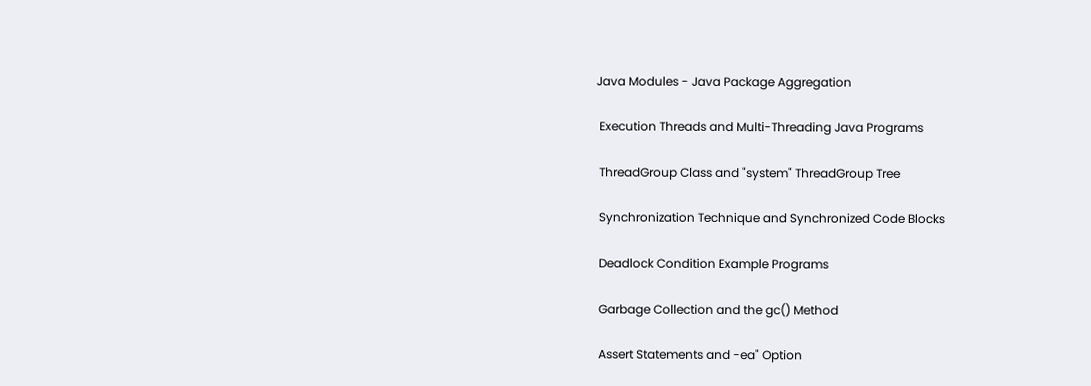Java Modules - Java Package Aggregation

 Execution Threads and Multi-Threading Java Programs

 ThreadGroup Class and "system" ThreadGroup Tree

 Synchronization Technique and Synchronized Code Blocks

 Deadlock Condition Example Programs

 Garbage Collection and the gc() Method

 Assert Statements and -ea" Option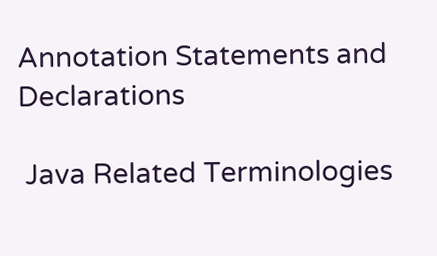Annotation Statements and Declarations

 Java Related Terminologies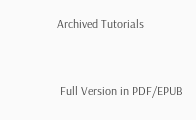Archived Tutorials


 Full Version in PDF/EPUB